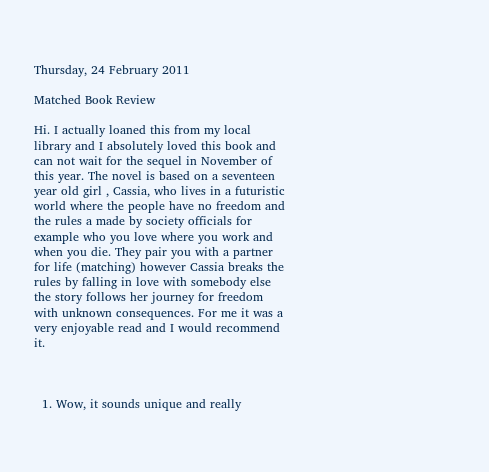Thursday, 24 February 2011

Matched Book Review

Hi. I actually loaned this from my local library and I absolutely loved this book and can not wait for the sequel in November of this year. The novel is based on a seventeen year old girl , Cassia, who lives in a futuristic world where the people have no freedom and the rules a made by society officials for example who you love where you work and when you die. They pair you with a partner for life (matching) however Cassia breaks the rules by falling in love with somebody else the story follows her journey for freedom with unknown consequences. For me it was a very enjoyable read and I would recommend it.



  1. Wow, it sounds unique and really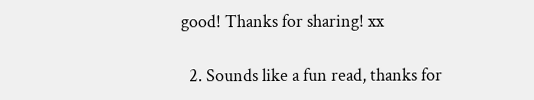good! Thanks for sharing! xx

  2. Sounds like a fun read, thanks for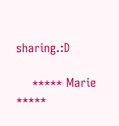sharing.:D

    ***** Marie *****